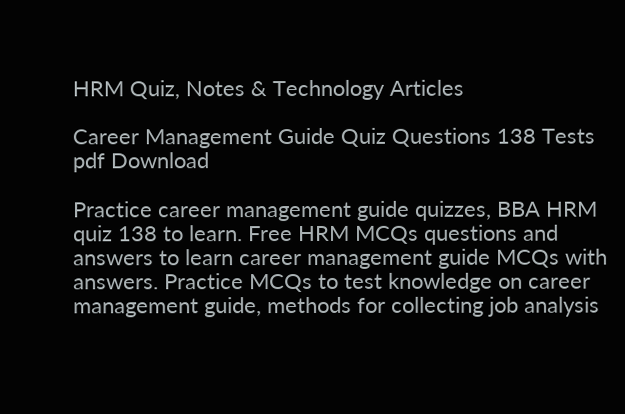HRM Quiz, Notes & Technology Articles

Career Management Guide Quiz Questions 138 Tests pdf Download

Practice career management guide quizzes, BBA HRM quiz 138 to learn. Free HRM MCQs questions and answers to learn career management guide MCQs with answers. Practice MCQs to test knowledge on career management guide, methods for collecting job analysis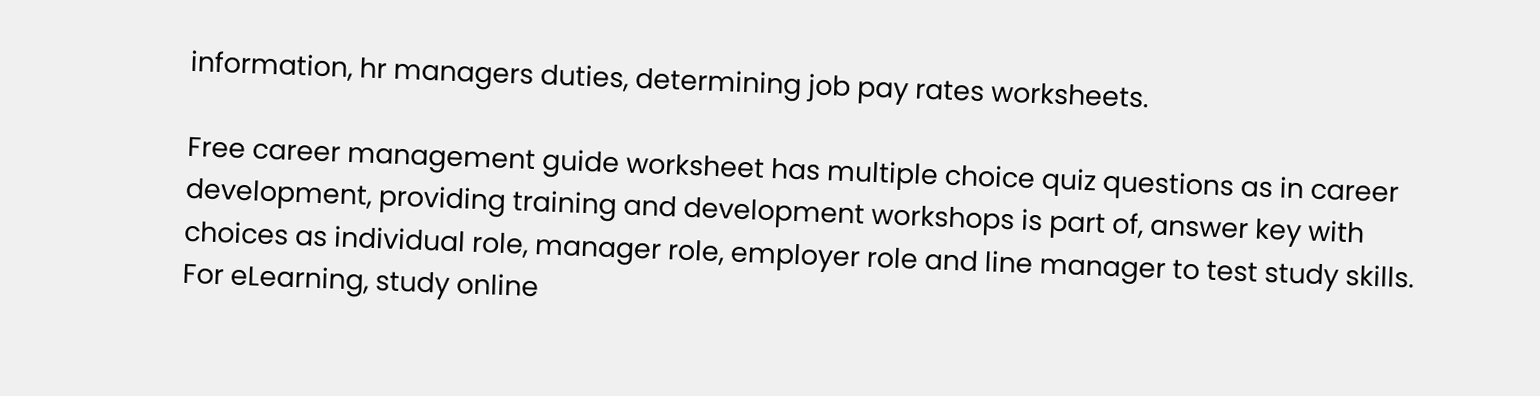information, hr managers duties, determining job pay rates worksheets.

Free career management guide worksheet has multiple choice quiz questions as in career development, providing training and development workshops is part of, answer key with choices as individual role, manager role, employer role and line manager to test study skills. For eLearning, study online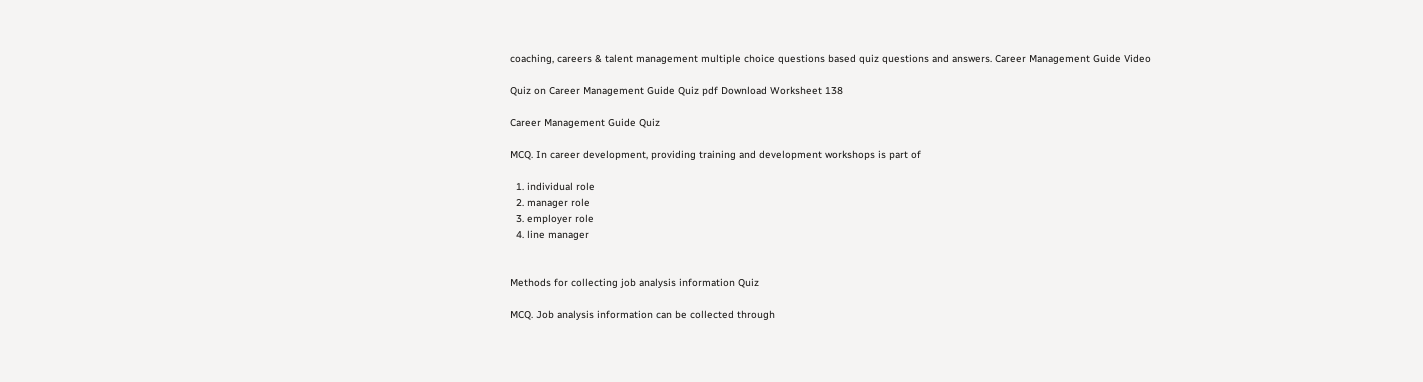coaching, careers & talent management multiple choice questions based quiz questions and answers. Career Management Guide Video

Quiz on Career Management Guide Quiz pdf Download Worksheet 138

Career Management Guide Quiz

MCQ. In career development, providing training and development workshops is part of

  1. individual role
  2. manager role
  3. employer role
  4. line manager


Methods for collecting job analysis information Quiz

MCQ. Job analysis information can be collected through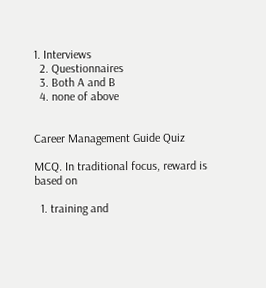1. Interviews
  2. Questionnaires
  3. Both A and B
  4. none of above


Career Management Guide Quiz

MCQ. In traditional focus, reward is based on

  1. training and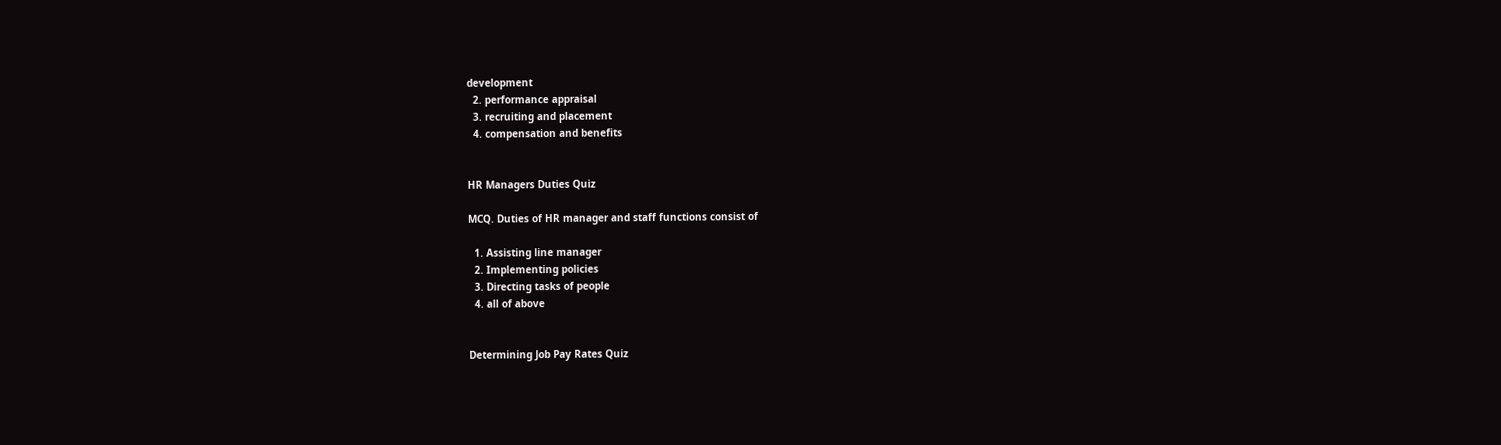development
  2. performance appraisal
  3. recruiting and placement
  4. compensation and benefits


HR Managers Duties Quiz

MCQ. Duties of HR manager and staff functions consist of

  1. Assisting line manager
  2. Implementing policies
  3. Directing tasks of people
  4. all of above


Determining Job Pay Rates Quiz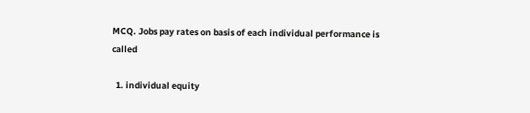MCQ. Jobs pay rates on basis of each individual performance is called

  1. individual equity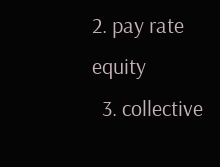2. pay rate equity
  3. collective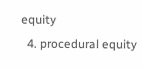equity
  4. procedural equity